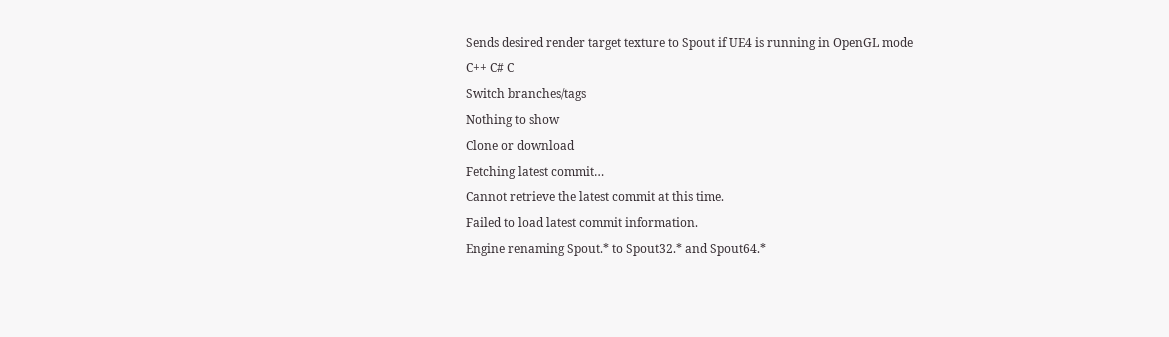Sends desired render target texture to Spout if UE4 is running in OpenGL mode
C++ C# C
Switch branches/tags
Nothing to show
Clone or download
Fetching latest commit…
Cannot retrieve the latest commit at this time.
Failed to load latest commit information.
Engine renaming Spout.* to Spout32.* and Spout64.*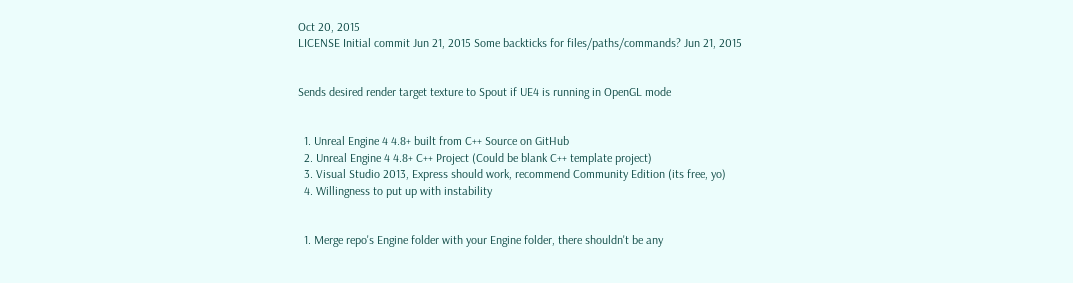Oct 20, 2015
LICENSE Initial commit Jun 21, 2015 Some backticks for files/paths/commands? Jun 21, 2015


Sends desired render target texture to Spout if UE4 is running in OpenGL mode


  1. Unreal Engine 4 4.8+ built from C++ Source on GitHub
  2. Unreal Engine 4 4.8+ C++ Project (Could be blank C++ template project)
  3. Visual Studio 2013, Express should work, recommend Community Edition (its free, yo)
  4. Willingness to put up with instability


  1. Merge repo's Engine folder with your Engine folder, there shouldn't be any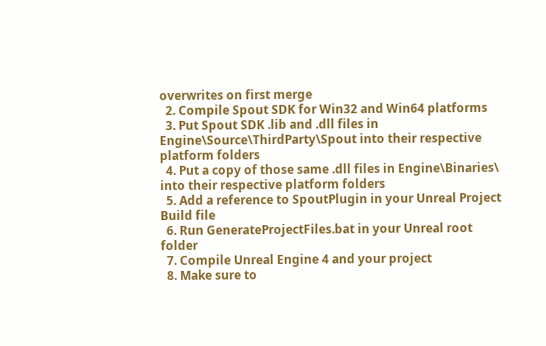overwrites on first merge
  2. Compile Spout SDK for Win32 and Win64 platforms
  3. Put Spout SDK .lib and .dll files in Engine\Source\ThirdParty\Spout into their respective platform folders
  4. Put a copy of those same .dll files in Engine\Binaries\ into their respective platform folders
  5. Add a reference to SpoutPlugin in your Unreal Project Build file
  6. Run GenerateProjectFiles.bat in your Unreal root folder
  7. Compile Unreal Engine 4 and your project
  8. Make sure to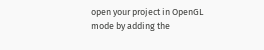open your project in OpenGL mode by adding the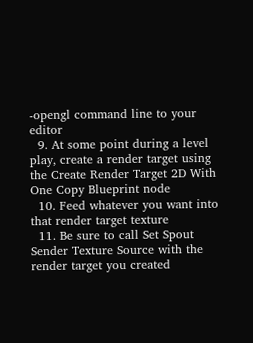-opengl command line to your editor
  9. At some point during a level play, create a render target using the Create Render Target 2D With One Copy Blueprint node
  10. Feed whatever you want into that render target texture
  11. Be sure to call Set Spout Sender Texture Source with the render target you created